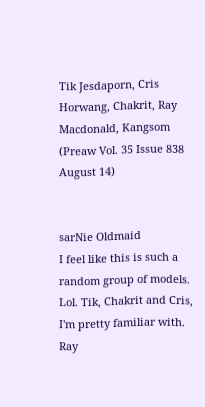Tik Jesdaporn, Cris Horwang, Chakrit, Ray Macdonald, Kangsom (Preaw Vol. 35 Issue 838 August 14)


sarNie Oldmaid
I feel like this is such a random group of models. Lol. Tik, Chakrit and Cris, I'm pretty familiar with. Ray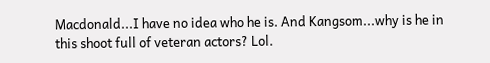Macdonald...I have no idea who he is. And Kangsom...why is he in this shoot full of veteran actors? Lol.